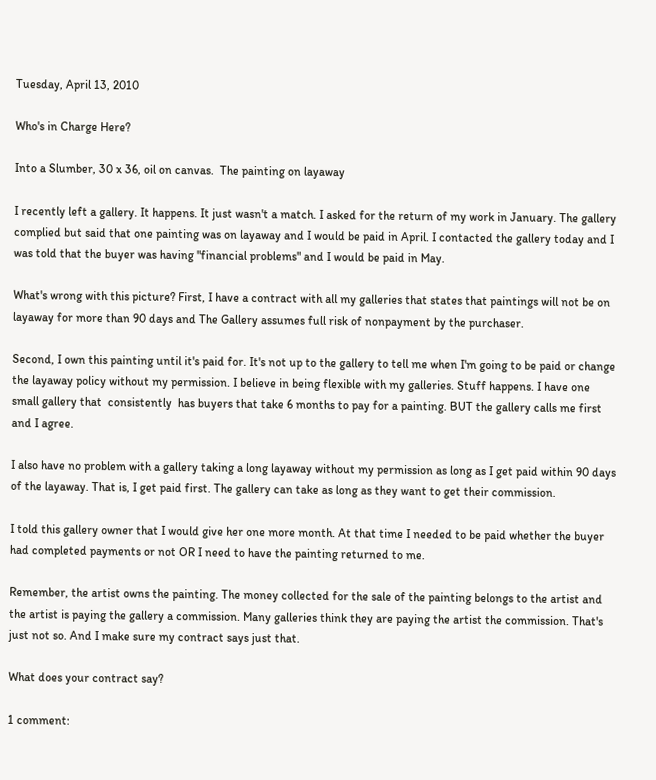Tuesday, April 13, 2010

Who's in Charge Here?

Into a Slumber, 30 x 36, oil on canvas.  The painting on layaway

I recently left a gallery. It happens. It just wasn't a match. I asked for the return of my work in January. The gallery complied but said that one painting was on layaway and I would be paid in April. I contacted the gallery today and I was told that the buyer was having "financial problems" and I would be paid in May.

What's wrong with this picture? First, I have a contract with all my galleries that states that paintings will not be on layaway for more than 90 days and The Gallery assumes full risk of nonpayment by the purchaser.

Second, I own this painting until it's paid for. It's not up to the gallery to tell me when I'm going to be paid or change the layaway policy without my permission. I believe in being flexible with my galleries. Stuff happens. I have one small gallery that  consistently  has buyers that take 6 months to pay for a painting. BUT the gallery calls me first and I agree.

I also have no problem with a gallery taking a long layaway without my permission as long as I get paid within 90 days of the layaway. That is, I get paid first. The gallery can take as long as they want to get their commission.

I told this gallery owner that I would give her one more month. At that time I needed to be paid whether the buyer had completed payments or not OR I need to have the painting returned to me.

Remember, the artist owns the painting. The money collected for the sale of the painting belongs to the artist and the artist is paying the gallery a commission. Many galleries think they are paying the artist the commission. That's just not so. And I make sure my contract says just that.

What does your contract say?

1 comment: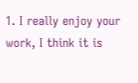1. I really enjoy your work, I think it is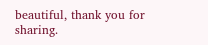beautiful, thank you for sharing.